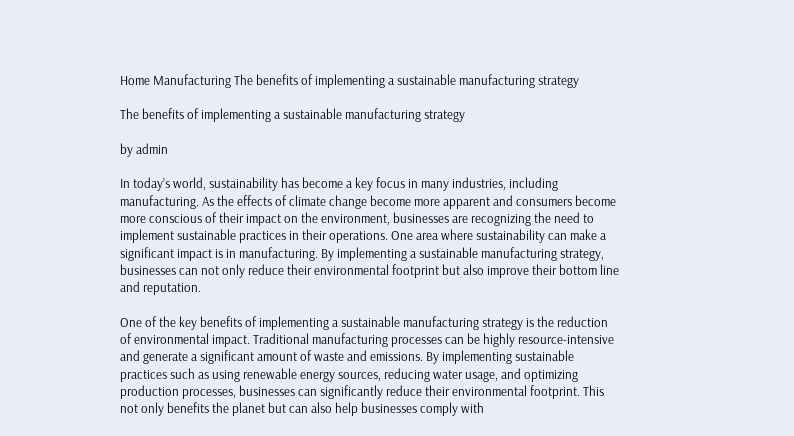Home Manufacturing The benefits of implementing a sustainable manufacturing strategy

The benefits of implementing a sustainable manufacturing strategy

by admin

In today’s world, sustainability has become a key focus in many industries, including manufacturing. As the effects of climate change become more apparent and consumers become more conscious of their impact on the environment, businesses are recognizing the need to implement sustainable practices in their operations. One area where sustainability can make a significant impact is in manufacturing. By implementing a sustainable manufacturing strategy, businesses can not only reduce their environmental footprint but also improve their bottom line and reputation.

One of the key benefits of implementing a sustainable manufacturing strategy is the reduction of environmental impact. Traditional manufacturing processes can be highly resource-intensive and generate a significant amount of waste and emissions. By implementing sustainable practices such as using renewable energy sources, reducing water usage, and optimizing production processes, businesses can significantly reduce their environmental footprint. This not only benefits the planet but can also help businesses comply with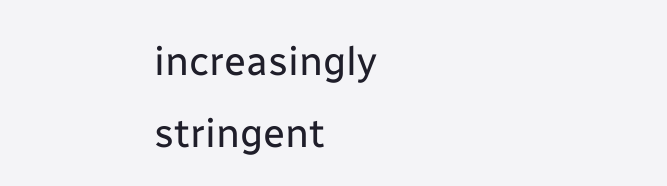increasingly stringent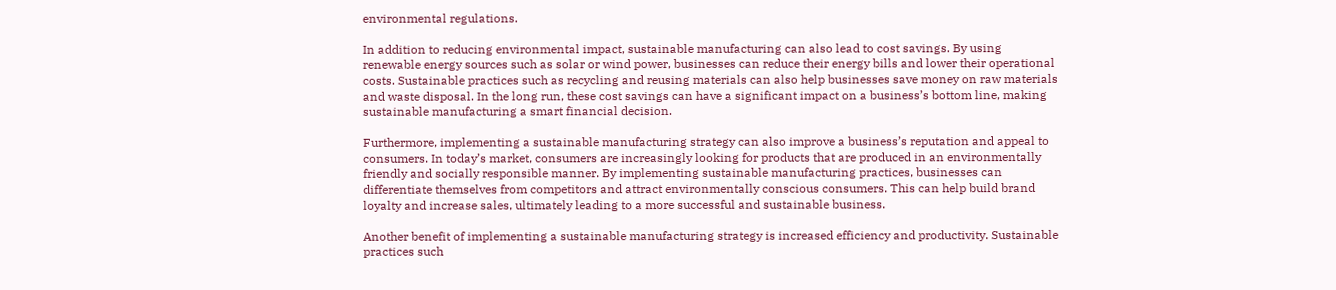environmental regulations.

In addition to reducing environmental impact, sustainable manufacturing can also lead to cost savings. By using renewable energy sources such as solar or wind power, businesses can reduce their energy bills and lower their operational costs. Sustainable practices such as recycling and reusing materials can also help businesses save money on raw materials and waste disposal. In the long run, these cost savings can have a significant impact on a business’s bottom line, making sustainable manufacturing a smart financial decision.

Furthermore, implementing a sustainable manufacturing strategy can also improve a business’s reputation and appeal to consumers. In today’s market, consumers are increasingly looking for products that are produced in an environmentally friendly and socially responsible manner. By implementing sustainable manufacturing practices, businesses can differentiate themselves from competitors and attract environmentally conscious consumers. This can help build brand loyalty and increase sales, ultimately leading to a more successful and sustainable business.

Another benefit of implementing a sustainable manufacturing strategy is increased efficiency and productivity. Sustainable practices such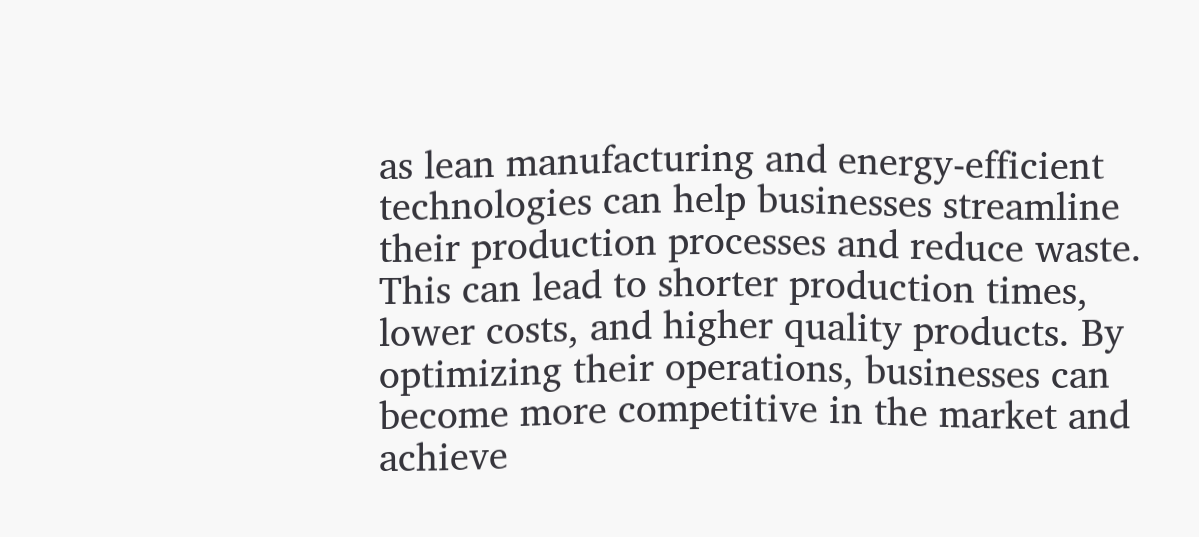as lean manufacturing and energy-efficient technologies can help businesses streamline their production processes and reduce waste. This can lead to shorter production times, lower costs, and higher quality products. By optimizing their operations, businesses can become more competitive in the market and achieve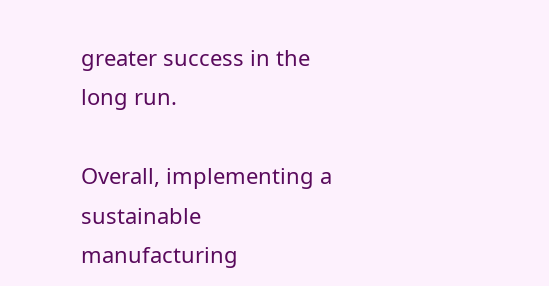greater success in the long run.

Overall, implementing a sustainable manufacturing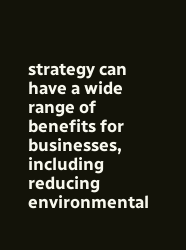strategy can have a wide range of benefits for businesses, including reducing environmental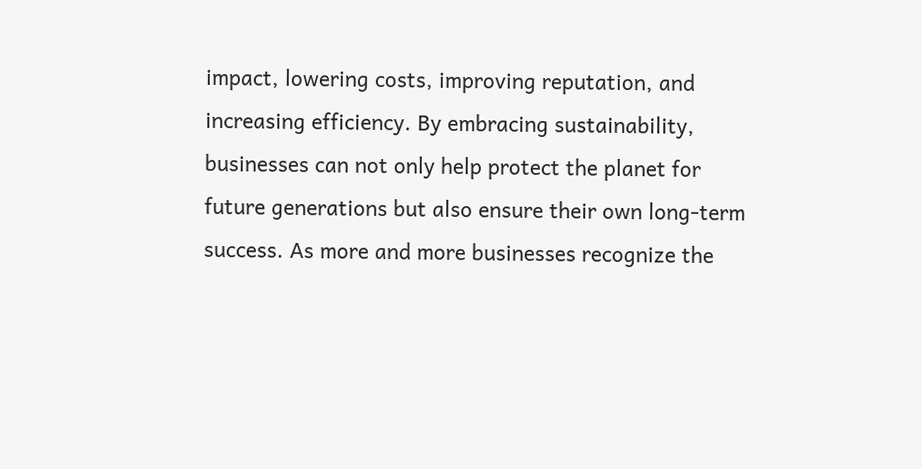impact, lowering costs, improving reputation, and increasing efficiency. By embracing sustainability, businesses can not only help protect the planet for future generations but also ensure their own long-term success. As more and more businesses recognize the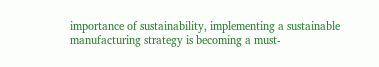importance of sustainability, implementing a sustainable manufacturing strategy is becoming a must-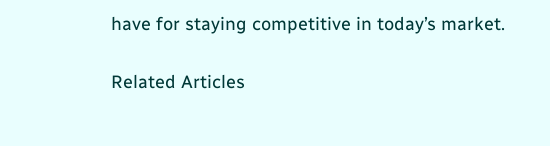have for staying competitive in today’s market.

Related Articles